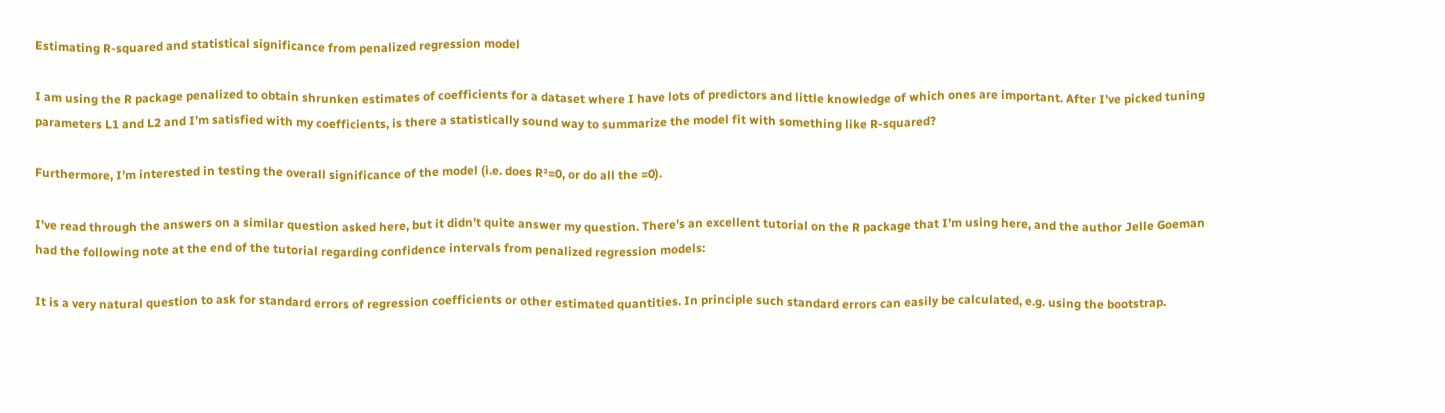Estimating R-squared and statistical significance from penalized regression model

I am using the R package penalized to obtain shrunken estimates of coefficients for a dataset where I have lots of predictors and little knowledge of which ones are important. After I’ve picked tuning parameters L1 and L2 and I’m satisfied with my coefficients, is there a statistically sound way to summarize the model fit with something like R-squared?

Furthermore, I’m interested in testing the overall significance of the model (i.e. does R²=0, or do all the =0).

I’ve read through the answers on a similar question asked here, but it didn’t quite answer my question. There’s an excellent tutorial on the R package that I’m using here, and the author Jelle Goeman had the following note at the end of the tutorial regarding confidence intervals from penalized regression models:

It is a very natural question to ask for standard errors of regression coefficients or other estimated quantities. In principle such standard errors can easily be calculated, e.g. using the bootstrap.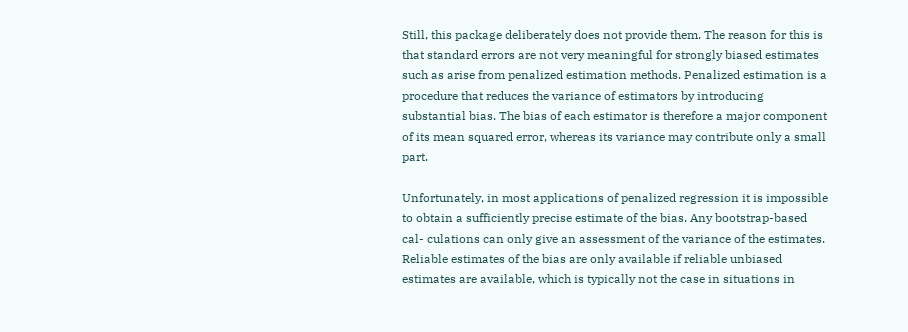Still, this package deliberately does not provide them. The reason for this is that standard errors are not very meaningful for strongly biased estimates such as arise from penalized estimation methods. Penalized estimation is a procedure that reduces the variance of estimators by introducing substantial bias. The bias of each estimator is therefore a major component of its mean squared error, whereas its variance may contribute only a small part.

Unfortunately, in most applications of penalized regression it is impossible to obtain a sufficiently precise estimate of the bias. Any bootstrap-based cal- culations can only give an assessment of the variance of the estimates. Reliable estimates of the bias are only available if reliable unbiased estimates are available, which is typically not the case in situations in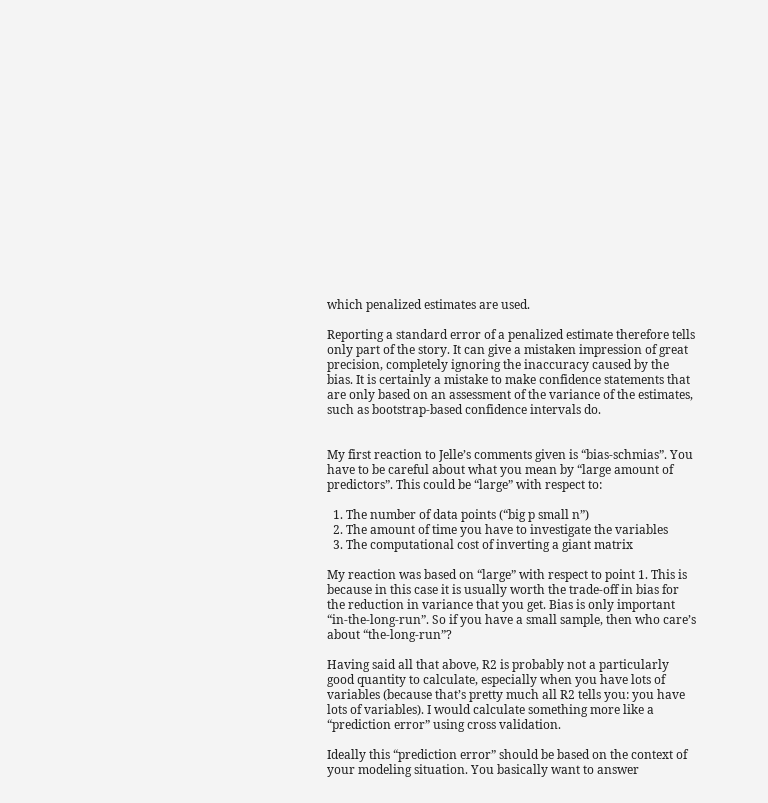which penalized estimates are used.

Reporting a standard error of a penalized estimate therefore tells only part of the story. It can give a mistaken impression of great precision, completely ignoring the inaccuracy caused by the bias. It is certainly a mistake to make confidence statements that are only based on an assessment of the variance of the estimates, such as bootstrap-based confidence intervals do.


My first reaction to Jelle’s comments given is “bias-schmias”. You have to be careful about what you mean by “large amount of predictors”. This could be “large” with respect to:

  1. The number of data points (“big p small n”)
  2. The amount of time you have to investigate the variables
  3. The computational cost of inverting a giant matrix

My reaction was based on “large” with respect to point 1. This is because in this case it is usually worth the trade-off in bias for the reduction in variance that you get. Bias is only important “in-the-long-run”. So if you have a small sample, then who care’s about “the-long-run”?

Having said all that above, R2 is probably not a particularly good quantity to calculate, especially when you have lots of variables (because that’s pretty much all R2 tells you: you have lots of variables). I would calculate something more like a “prediction error” using cross validation.

Ideally this “prediction error” should be based on the context of your modeling situation. You basically want to answer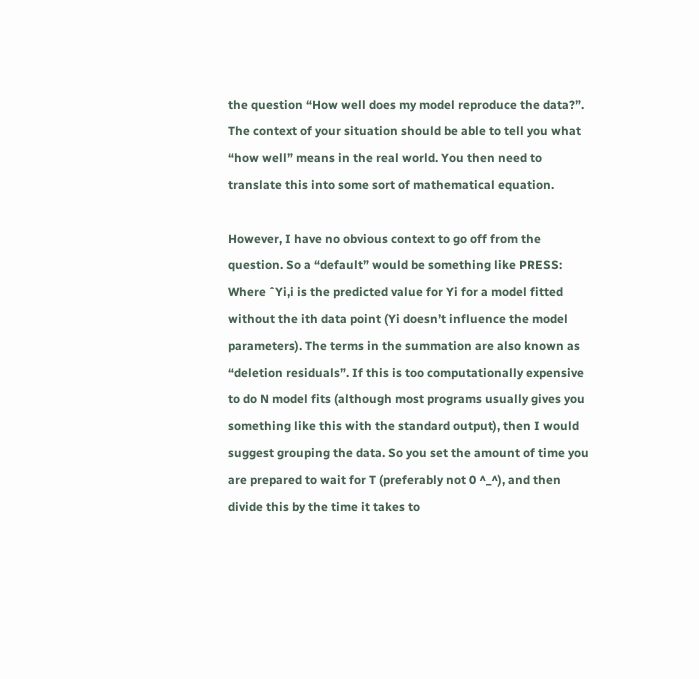the question “How well does my model reproduce the data?”. The context of your situation should be able to tell you what “how well” means in the real world. You then need to translate this into some sort of mathematical equation.

However, I have no obvious context to go off from the question. So a “default” would be something like PRESS:
Where ˆYi,i is the predicted value for Yi for a model fitted without the ith data point (Yi doesn’t influence the model parameters). The terms in the summation are also known as “deletion residuals”. If this is too computationally expensive to do N model fits (although most programs usually gives you something like this with the standard output), then I would suggest grouping the data. So you set the amount of time you are prepared to wait for T (preferably not 0 ^_^), and then divide this by the time it takes to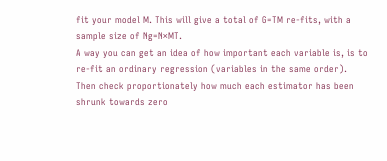fit your model M. This will give a total of G=TM re-fits, with a sample size of Ng=N×MT.
A way you can get an idea of how important each variable is, is to re-fit an ordinary regression (variables in the same order). Then check proportionately how much each estimator has been shrunk towards zero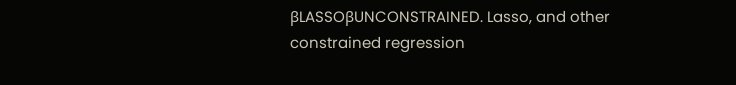βLASSOβUNCONSTRAINED. Lasso, and other constrained regression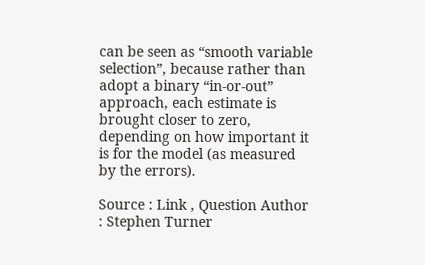can be seen as “smooth variable selection”, because rather than adopt a binary “in-or-out” approach, each estimate is brought closer to zero, depending on how important it is for the model (as measured by the errors).

Source : Link , Question Author : Stephen Turner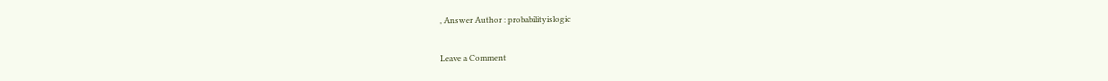, Answer Author : probabilityislogic

Leave a Comment